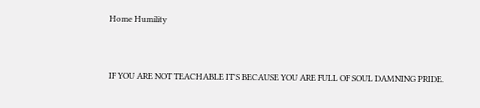Home Humility


IF YOU ARE NOT TEACHABLE IT'S BECAUSE YOU ARE FULL OF SOUL DAMNING PRIDE.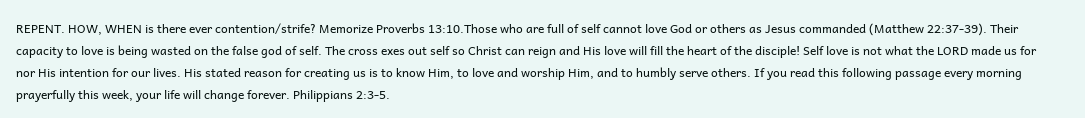REPENT. HOW, WHEN is there ever contention/strife? Memorize Proverbs 13:10.Those who are full of self cannot love God or others as Jesus commanded (Matthew 22:37-39). Their capacity to love is being wasted on the false god of self. The cross exes out self so Christ can reign and His love will fill the heart of the disciple! Self love is not what the LORD made us for nor His intention for our lives. His stated reason for creating us is to know Him, to love and worship Him, and to humbly serve others. If you read this following passage every morning prayerfully this week, your life will change forever. Philippians 2:3-5.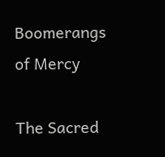Boomerangs of Mercy

The Sacred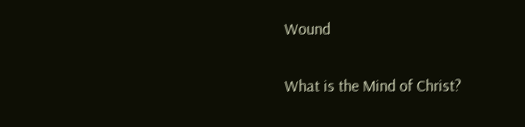Wound

What is the Mind of Christ?